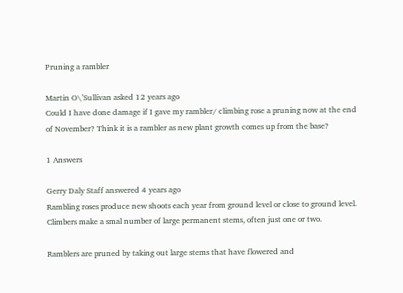Pruning a rambler

Martin O\’Sullivan asked 12 years ago
Could I have done damage if I gave my rambler/ climbing rose a pruning now at the end of November? Think it is a rambler as new plant growth comes up from the base?

1 Answers

Gerry Daly Staff answered 4 years ago
Rambling roses produce new shoots each year from ground level or close to ground level. Climbers make a smal number of large permanent stems, often just one or two.

Ramblers are pruned by taking out large stems that have flowered and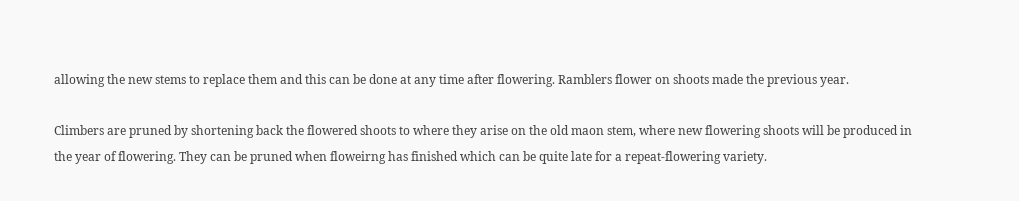allowing the new stems to replace them and this can be done at any time after flowering. Ramblers flower on shoots made the previous year.

Climbers are pruned by shortening back the flowered shoots to where they arise on the old maon stem, where new flowering shoots will be produced in the year of flowering. They can be pruned when floweirng has finished which can be quite late for a repeat-flowering variety.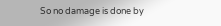So no damage is done by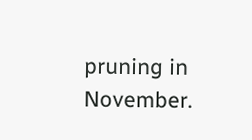pruning in November.